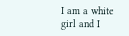I am a white girl and I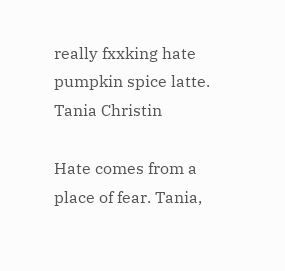really fxxking hate pumpkin spice latte.
Tania Christin

Hate comes from a place of fear. Tania,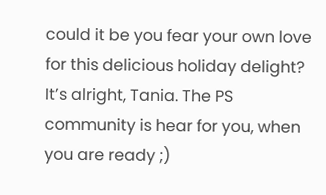could it be you fear your own love for this delicious holiday delight? It’s alright, Tania. The PS community is hear for you, when you are ready ;)